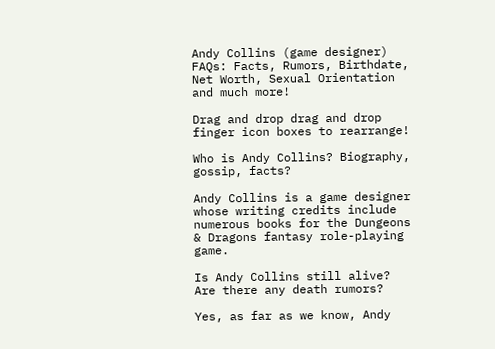Andy Collins (game designer) FAQs: Facts, Rumors, Birthdate, Net Worth, Sexual Orientation and much more!

Drag and drop drag and drop finger icon boxes to rearrange!

Who is Andy Collins? Biography, gossip, facts?

Andy Collins is a game designer whose writing credits include numerous books for the Dungeons & Dragons fantasy role-playing game.

Is Andy Collins still alive? Are there any death rumors?

Yes, as far as we know, Andy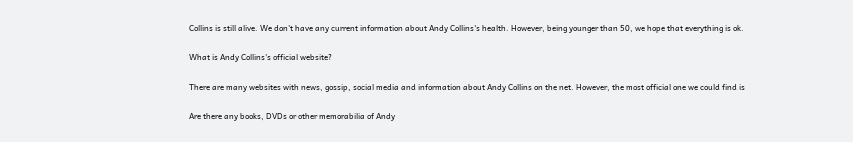Collins is still alive. We don't have any current information about Andy Collins's health. However, being younger than 50, we hope that everything is ok.

What is Andy Collins's official website?

There are many websites with news, gossip, social media and information about Andy Collins on the net. However, the most official one we could find is

Are there any books, DVDs or other memorabilia of Andy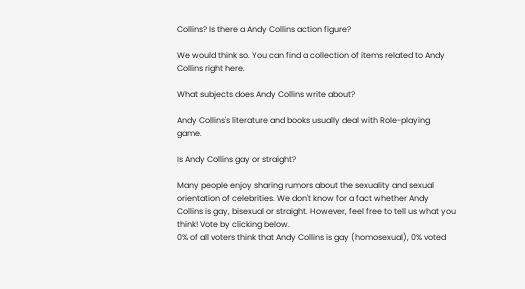Collins? Is there a Andy Collins action figure?

We would think so. You can find a collection of items related to Andy Collins right here.

What subjects does Andy Collins write about?

Andy Collins's literature and books usually deal with Role-playing game.

Is Andy Collins gay or straight?

Many people enjoy sharing rumors about the sexuality and sexual orientation of celebrities. We don't know for a fact whether Andy Collins is gay, bisexual or straight. However, feel free to tell us what you think! Vote by clicking below.
0% of all voters think that Andy Collins is gay (homosexual), 0% voted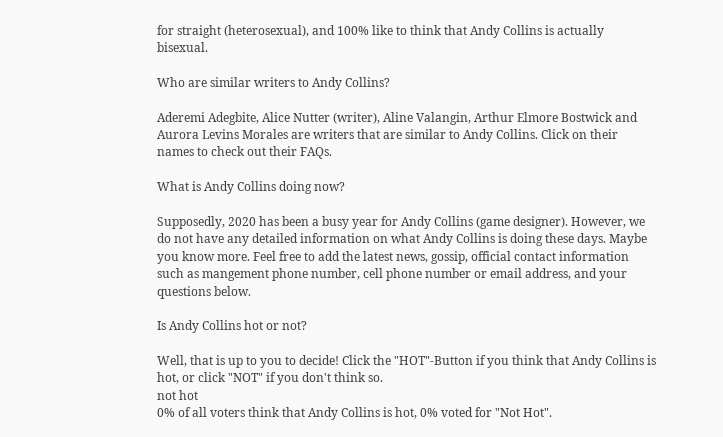for straight (heterosexual), and 100% like to think that Andy Collins is actually bisexual.

Who are similar writers to Andy Collins?

Aderemi Adegbite, Alice Nutter (writer), Aline Valangin, Arthur Elmore Bostwick and Aurora Levins Morales are writers that are similar to Andy Collins. Click on their names to check out their FAQs.

What is Andy Collins doing now?

Supposedly, 2020 has been a busy year for Andy Collins (game designer). However, we do not have any detailed information on what Andy Collins is doing these days. Maybe you know more. Feel free to add the latest news, gossip, official contact information such as mangement phone number, cell phone number or email address, and your questions below.

Is Andy Collins hot or not?

Well, that is up to you to decide! Click the "HOT"-Button if you think that Andy Collins is hot, or click "NOT" if you don't think so.
not hot
0% of all voters think that Andy Collins is hot, 0% voted for "Not Hot".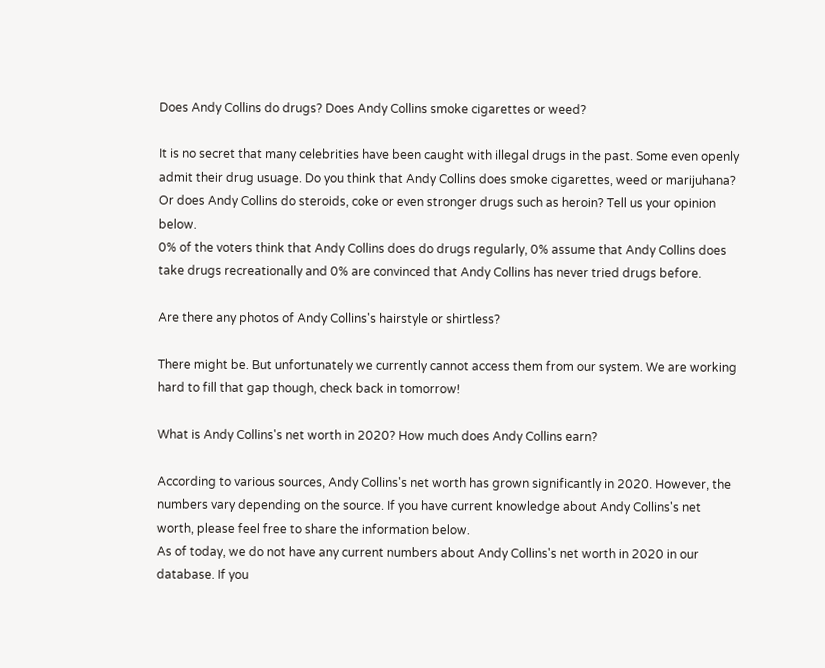Does Andy Collins do drugs? Does Andy Collins smoke cigarettes or weed?

It is no secret that many celebrities have been caught with illegal drugs in the past. Some even openly admit their drug usuage. Do you think that Andy Collins does smoke cigarettes, weed or marijuhana? Or does Andy Collins do steroids, coke or even stronger drugs such as heroin? Tell us your opinion below.
0% of the voters think that Andy Collins does do drugs regularly, 0% assume that Andy Collins does take drugs recreationally and 0% are convinced that Andy Collins has never tried drugs before.

Are there any photos of Andy Collins's hairstyle or shirtless?

There might be. But unfortunately we currently cannot access them from our system. We are working hard to fill that gap though, check back in tomorrow!

What is Andy Collins's net worth in 2020? How much does Andy Collins earn?

According to various sources, Andy Collins's net worth has grown significantly in 2020. However, the numbers vary depending on the source. If you have current knowledge about Andy Collins's net worth, please feel free to share the information below.
As of today, we do not have any current numbers about Andy Collins's net worth in 2020 in our database. If you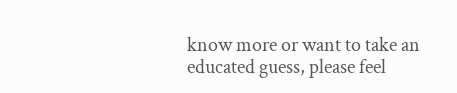know more or want to take an educated guess, please feel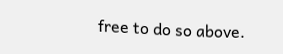free to do so above.